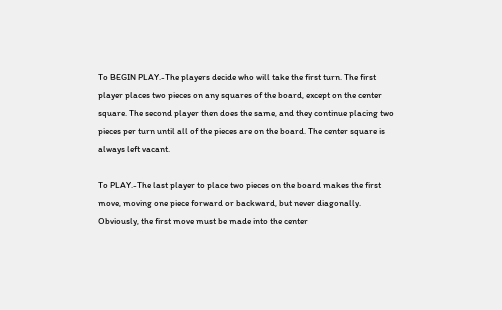To BEGIN PLAY.-The players decide who will take the first turn. The first player places two pieces on any squares of the board, except on the center square. The second player then does the same, and they continue placing two pieces per turn until all of the pieces are on the board. The center square is always left vacant.

To PLAY.-The last player to place two pieces on the board makes the first move, moving one piece forward or backward, but never diagonally. Obviously, the first move must be made into the center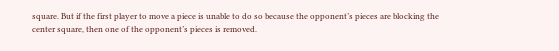square. But if the first player to move a piece is unable to do so because the opponent’s pieces are blocking the center square, then one of the opponent’s pieces is removed.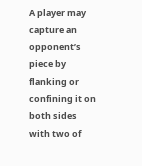A player may capture an opponent’s piece by flanking or confining it on both sides with two of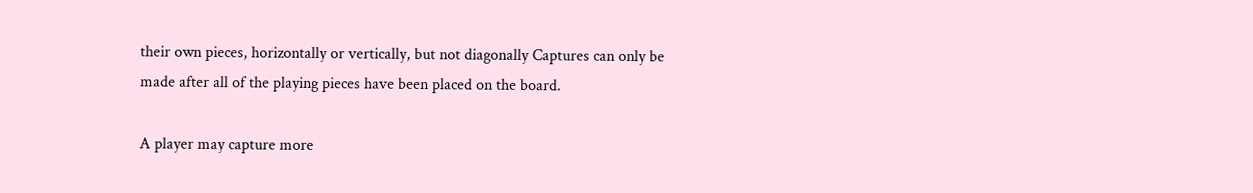their own pieces, horizontally or vertically, but not diagonally Captures can only be made after all of the playing pieces have been placed on the board.

A player may capture more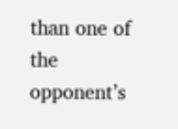than one of the opponent’s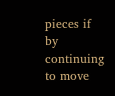pieces if by continuing to move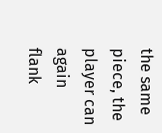the same piece, the player can again flank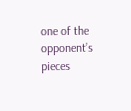one of the opponent’s pieces